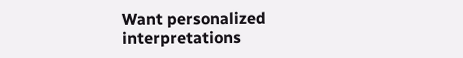Want personalized interpretations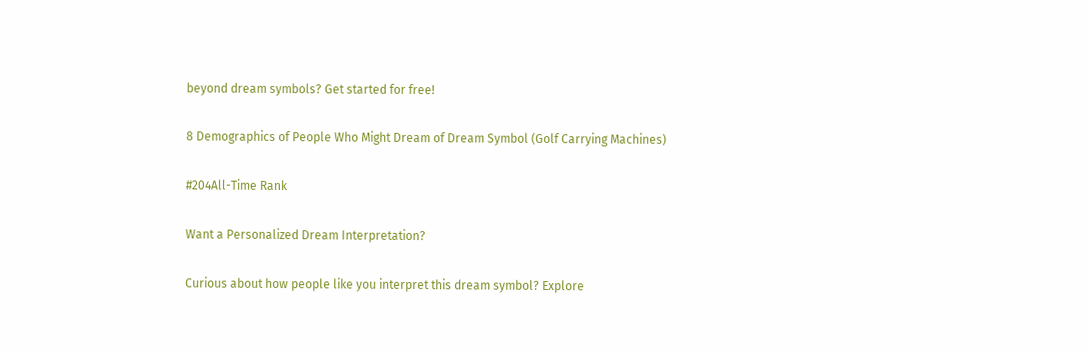beyond dream symbols? Get started for free!

8 Demographics of People Who Might Dream of Dream Symbol (Golf Carrying Machines)

#204All-Time Rank

Want a Personalized Dream Interpretation?

Curious about how people like you interpret this dream symbol? Explore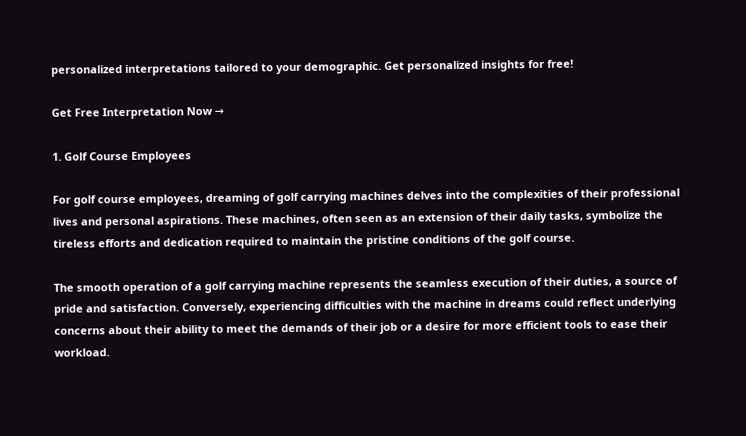personalized interpretations tailored to your demographic. Get personalized insights for free!

Get Free Interpretation Now →

1. Golf Course Employees

For golf course employees, dreaming of golf carrying machines delves into the complexities of their professional lives and personal aspirations. These machines, often seen as an extension of their daily tasks, symbolize the tireless efforts and dedication required to maintain the pristine conditions of the golf course.

The smooth operation of a golf carrying machine represents the seamless execution of their duties, a source of pride and satisfaction. Conversely, experiencing difficulties with the machine in dreams could reflect underlying concerns about their ability to meet the demands of their job or a desire for more efficient tools to ease their workload.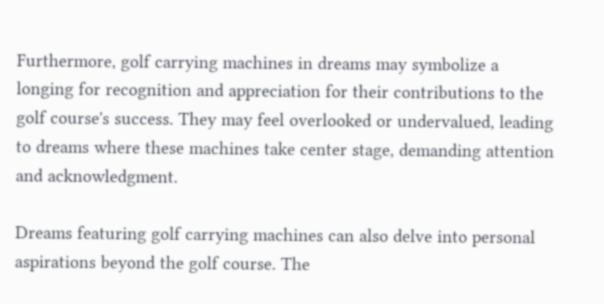Furthermore, golf carrying machines in dreams may symbolize a longing for recognition and appreciation for their contributions to the golf course's success. They may feel overlooked or undervalued, leading to dreams where these machines take center stage, demanding attention and acknowledgment.

Dreams featuring golf carrying machines can also delve into personal aspirations beyond the golf course. The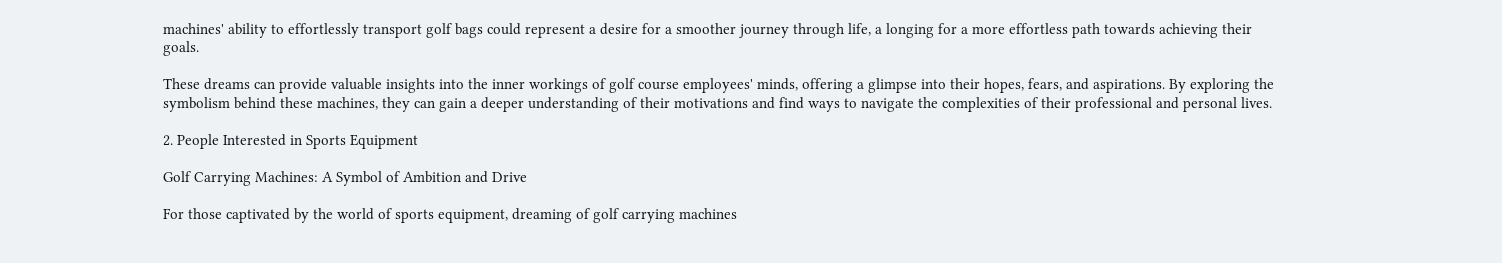machines' ability to effortlessly transport golf bags could represent a desire for a smoother journey through life, a longing for a more effortless path towards achieving their goals.

These dreams can provide valuable insights into the inner workings of golf course employees' minds, offering a glimpse into their hopes, fears, and aspirations. By exploring the symbolism behind these machines, they can gain a deeper understanding of their motivations and find ways to navigate the complexities of their professional and personal lives.

2. People Interested in Sports Equipment

Golf Carrying Machines: A Symbol of Ambition and Drive

For those captivated by the world of sports equipment, dreaming of golf carrying machines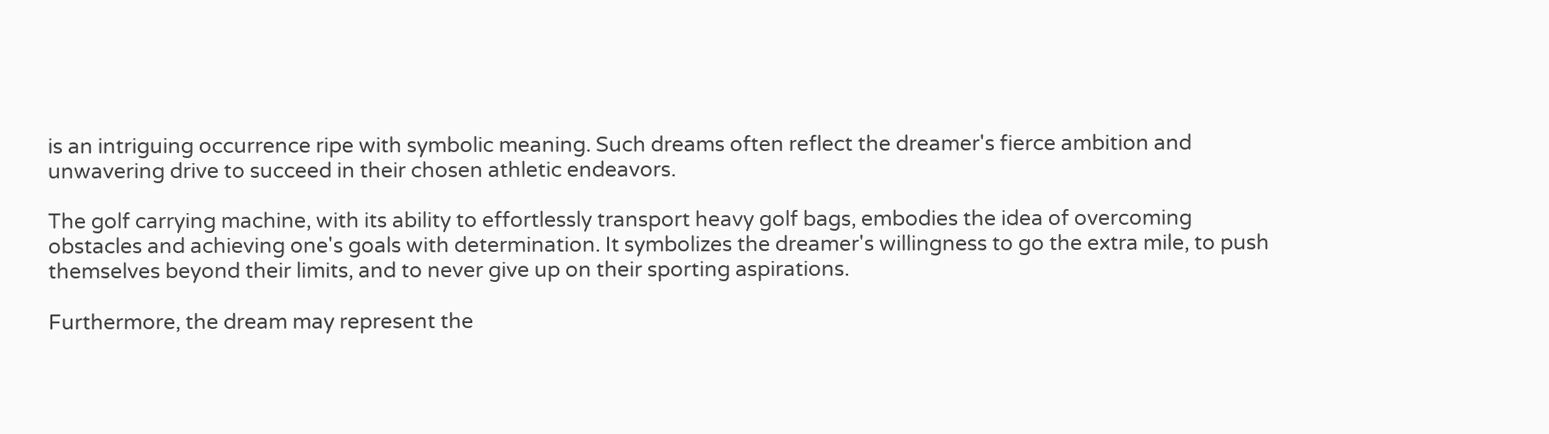is an intriguing occurrence ripe with symbolic meaning. Such dreams often reflect the dreamer's fierce ambition and unwavering drive to succeed in their chosen athletic endeavors.

The golf carrying machine, with its ability to effortlessly transport heavy golf bags, embodies the idea of overcoming obstacles and achieving one's goals with determination. It symbolizes the dreamer's willingness to go the extra mile, to push themselves beyond their limits, and to never give up on their sporting aspirations.

Furthermore, the dream may represent the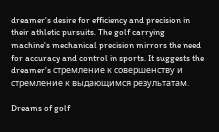dreamer's desire for efficiency and precision in their athletic pursuits. The golf carrying machine's mechanical precision mirrors the need for accuracy and control in sports. It suggests the dreamer's стремление к совершенству и стремление к выдающимся результатам.

Dreams of golf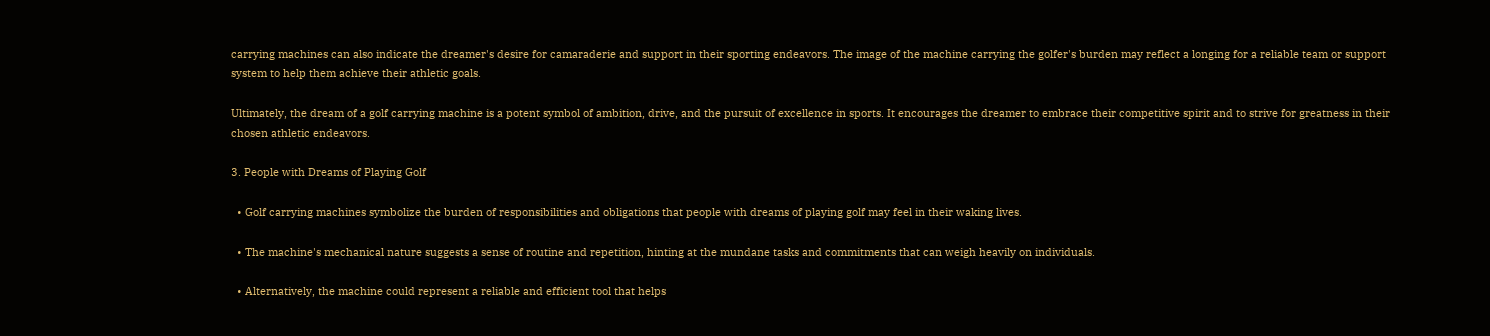carrying machines can also indicate the dreamer's desire for camaraderie and support in their sporting endeavors. The image of the machine carrying the golfer's burden may reflect a longing for a reliable team or support system to help them achieve their athletic goals.

Ultimately, the dream of a golf carrying machine is a potent symbol of ambition, drive, and the pursuit of excellence in sports. It encourages the dreamer to embrace their competitive spirit and to strive for greatness in their chosen athletic endeavors.

3. People with Dreams of Playing Golf

  • Golf carrying machines symbolize the burden of responsibilities and obligations that people with dreams of playing golf may feel in their waking lives.

  • The machine's mechanical nature suggests a sense of routine and repetition, hinting at the mundane tasks and commitments that can weigh heavily on individuals.

  • Alternatively, the machine could represent a reliable and efficient tool that helps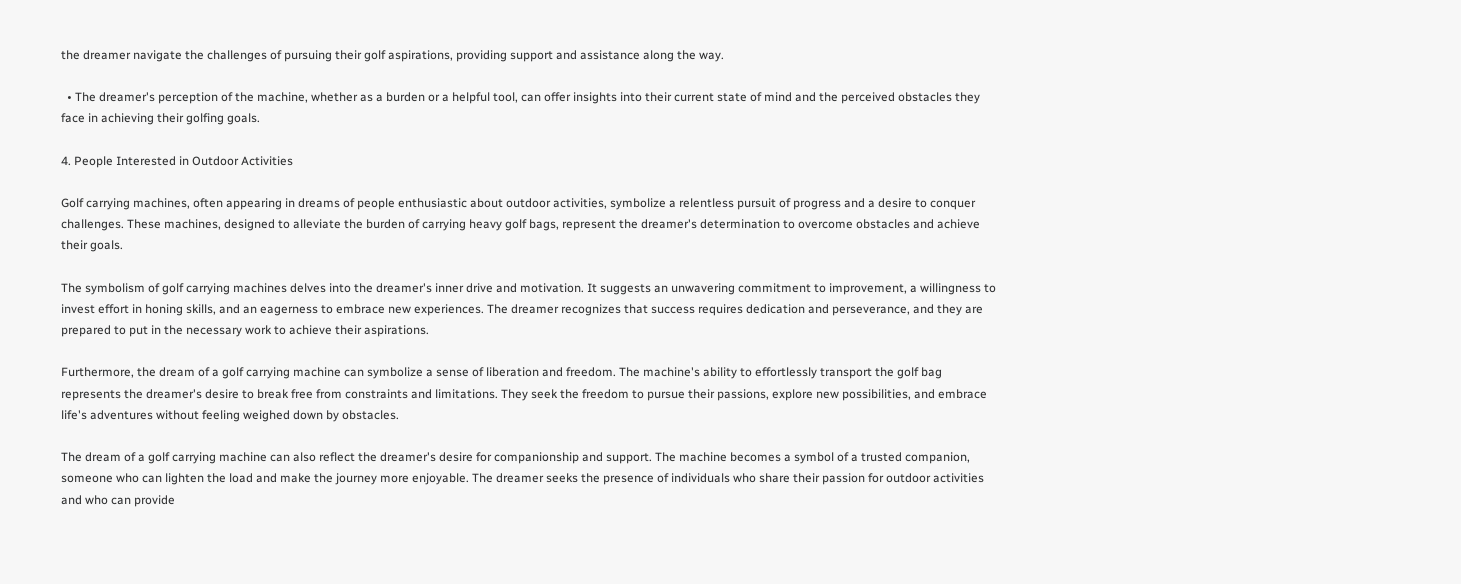the dreamer navigate the challenges of pursuing their golf aspirations, providing support and assistance along the way.

  • The dreamer's perception of the machine, whether as a burden or a helpful tool, can offer insights into their current state of mind and the perceived obstacles they face in achieving their golfing goals.

4. People Interested in Outdoor Activities

Golf carrying machines, often appearing in dreams of people enthusiastic about outdoor activities, symbolize a relentless pursuit of progress and a desire to conquer challenges. These machines, designed to alleviate the burden of carrying heavy golf bags, represent the dreamer's determination to overcome obstacles and achieve their goals.

The symbolism of golf carrying machines delves into the dreamer's inner drive and motivation. It suggests an unwavering commitment to improvement, a willingness to invest effort in honing skills, and an eagerness to embrace new experiences. The dreamer recognizes that success requires dedication and perseverance, and they are prepared to put in the necessary work to achieve their aspirations.

Furthermore, the dream of a golf carrying machine can symbolize a sense of liberation and freedom. The machine's ability to effortlessly transport the golf bag represents the dreamer's desire to break free from constraints and limitations. They seek the freedom to pursue their passions, explore new possibilities, and embrace life's adventures without feeling weighed down by obstacles.

The dream of a golf carrying machine can also reflect the dreamer's desire for companionship and support. The machine becomes a symbol of a trusted companion, someone who can lighten the load and make the journey more enjoyable. The dreamer seeks the presence of individuals who share their passion for outdoor activities and who can provide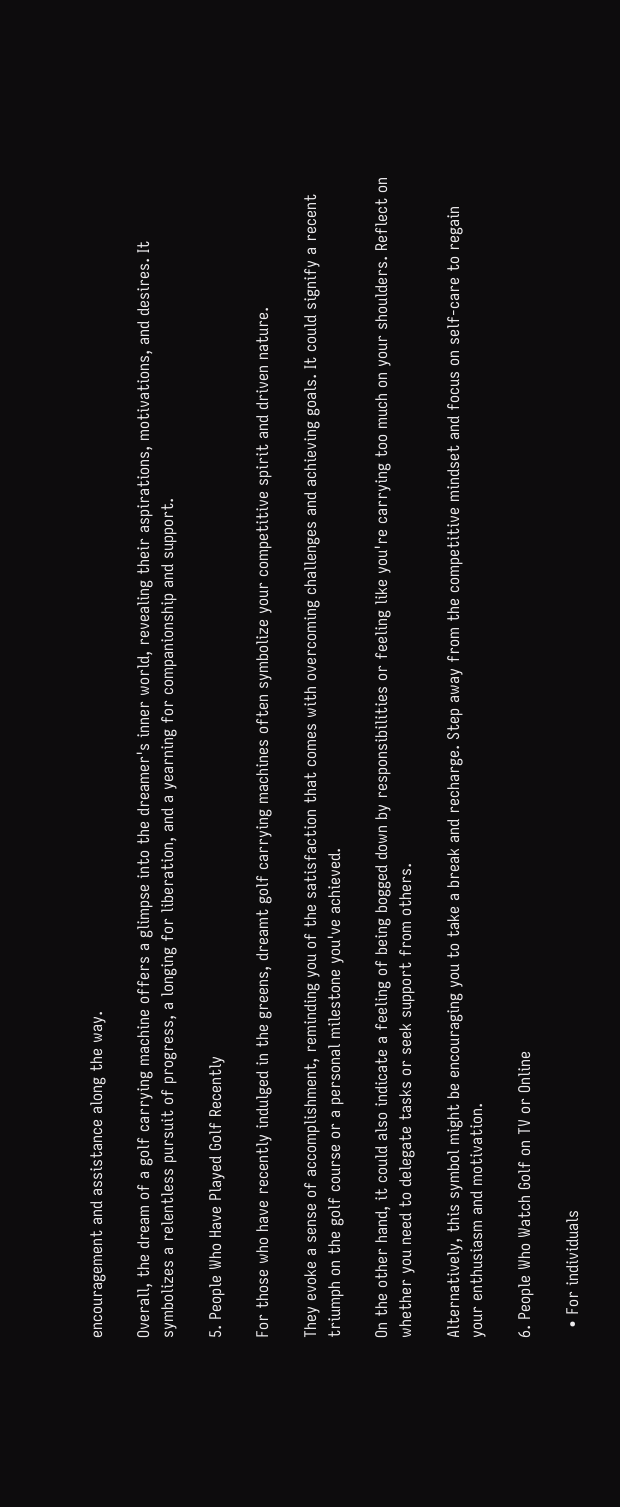encouragement and assistance along the way.

Overall, the dream of a golf carrying machine offers a glimpse into the dreamer's inner world, revealing their aspirations, motivations, and desires. It symbolizes a relentless pursuit of progress, a longing for liberation, and a yearning for companionship and support.

5. People Who Have Played Golf Recently

For those who have recently indulged in the greens, dreamt golf carrying machines often symbolize your competitive spirit and driven nature.

They evoke a sense of accomplishment, reminding you of the satisfaction that comes with overcoming challenges and achieving goals. It could signify a recent triumph on the golf course or a personal milestone you've achieved.

On the other hand, it could also indicate a feeling of being bogged down by responsibilities or feeling like you're carrying too much on your shoulders. Reflect on whether you need to delegate tasks or seek support from others.

Alternatively, this symbol might be encouraging you to take a break and recharge. Step away from the competitive mindset and focus on self-care to regain your enthusiasm and motivation.

6. People Who Watch Golf on TV or Online

  • For individuals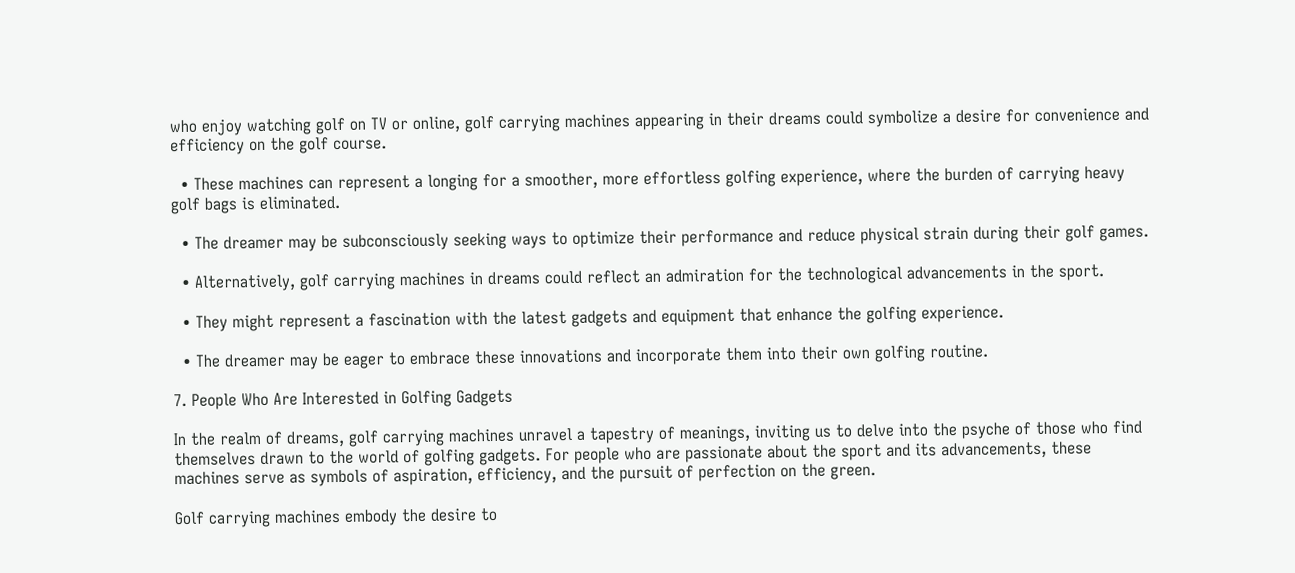who enjoy watching golf on TV or online, golf carrying machines appearing in their dreams could symbolize a desire for convenience and efficiency on the golf course.

  • These machines can represent a longing for a smoother, more effortless golfing experience, where the burden of carrying heavy golf bags is eliminated.

  • The dreamer may be subconsciously seeking ways to optimize their performance and reduce physical strain during their golf games.

  • Alternatively, golf carrying machines in dreams could reflect an admiration for the technological advancements in the sport.

  • They might represent a fascination with the latest gadgets and equipment that enhance the golfing experience.

  • The dreamer may be eager to embrace these innovations and incorporate them into their own golfing routine.

7. People Who Are Interested in Golfing Gadgets

In the realm of dreams, golf carrying machines unravel a tapestry of meanings, inviting us to delve into the psyche of those who find themselves drawn to the world of golfing gadgets. For people who are passionate about the sport and its advancements, these machines serve as symbols of aspiration, efficiency, and the pursuit of perfection on the green.

Golf carrying machines embody the desire to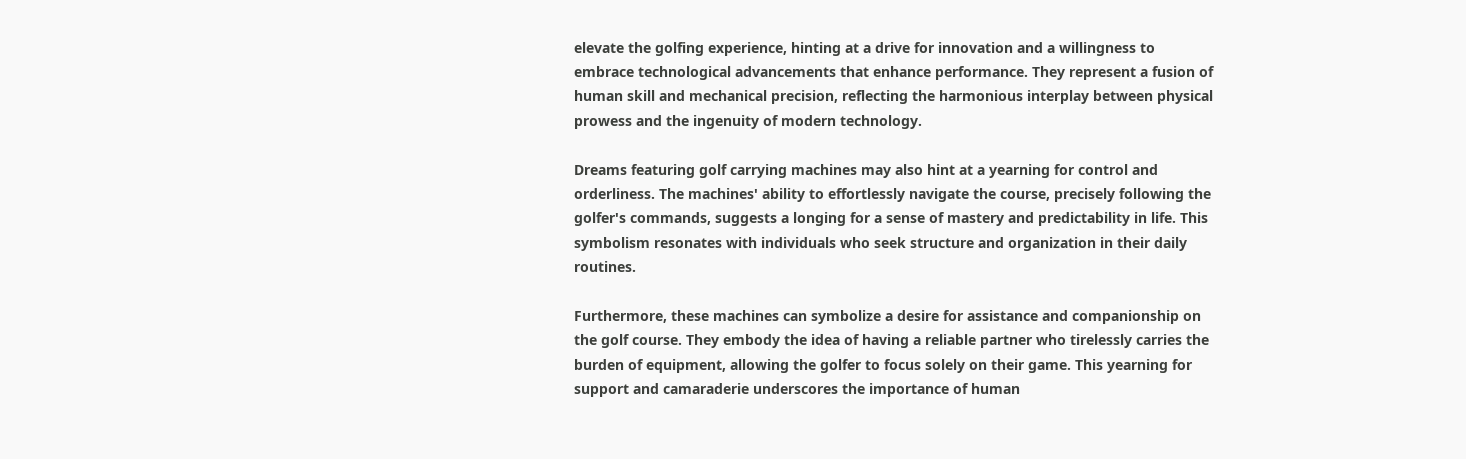elevate the golfing experience, hinting at a drive for innovation and a willingness to embrace technological advancements that enhance performance. They represent a fusion of human skill and mechanical precision, reflecting the harmonious interplay between physical prowess and the ingenuity of modern technology.

Dreams featuring golf carrying machines may also hint at a yearning for control and orderliness. The machines' ability to effortlessly navigate the course, precisely following the golfer's commands, suggests a longing for a sense of mastery and predictability in life. This symbolism resonates with individuals who seek structure and organization in their daily routines.

Furthermore, these machines can symbolize a desire for assistance and companionship on the golf course. They embody the idea of having a reliable partner who tirelessly carries the burden of equipment, allowing the golfer to focus solely on their game. This yearning for support and camaraderie underscores the importance of human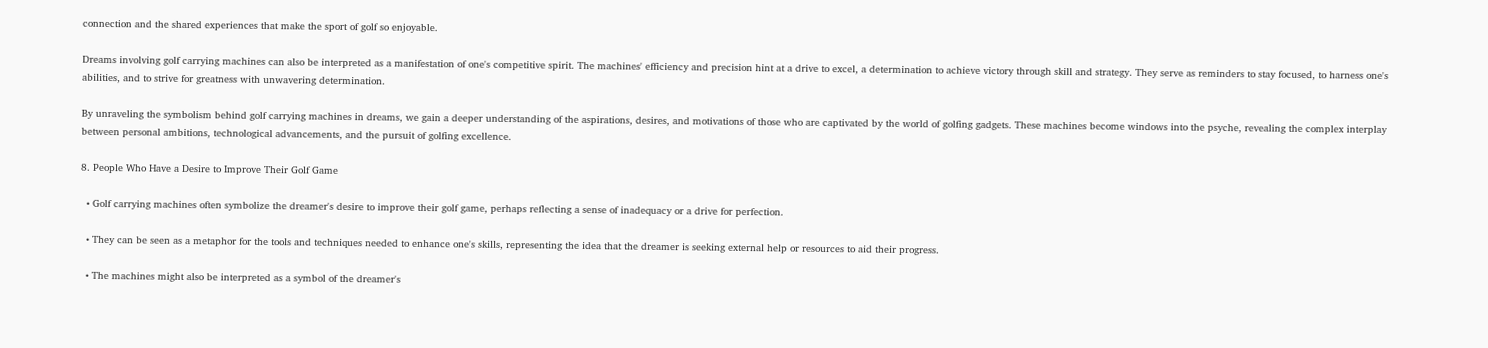connection and the shared experiences that make the sport of golf so enjoyable.

Dreams involving golf carrying machines can also be interpreted as a manifestation of one's competitive spirit. The machines' efficiency and precision hint at a drive to excel, a determination to achieve victory through skill and strategy. They serve as reminders to stay focused, to harness one's abilities, and to strive for greatness with unwavering determination.

By unraveling the symbolism behind golf carrying machines in dreams, we gain a deeper understanding of the aspirations, desires, and motivations of those who are captivated by the world of golfing gadgets. These machines become windows into the psyche, revealing the complex interplay between personal ambitions, technological advancements, and the pursuit of golfing excellence.

8. People Who Have a Desire to Improve Their Golf Game

  • Golf carrying machines often symbolize the dreamer's desire to improve their golf game, perhaps reflecting a sense of inadequacy or a drive for perfection.

  • They can be seen as a metaphor for the tools and techniques needed to enhance one's skills, representing the idea that the dreamer is seeking external help or resources to aid their progress.

  • The machines might also be interpreted as a symbol of the dreamer's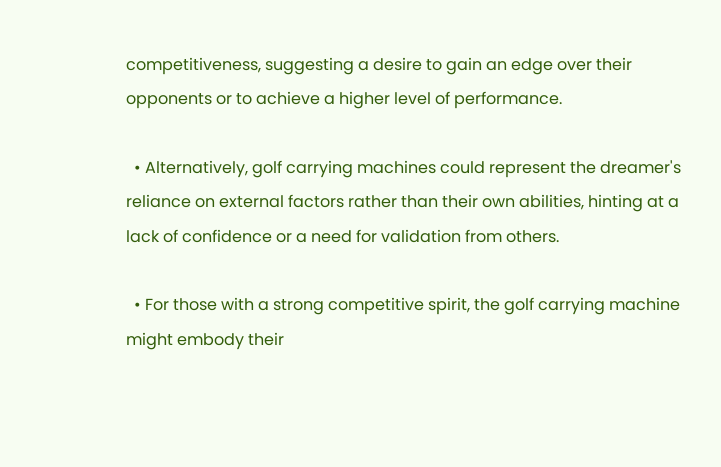competitiveness, suggesting a desire to gain an edge over their opponents or to achieve a higher level of performance.

  • Alternatively, golf carrying machines could represent the dreamer's reliance on external factors rather than their own abilities, hinting at a lack of confidence or a need for validation from others.

  • For those with a strong competitive spirit, the golf carrying machine might embody their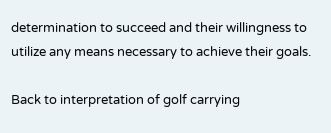determination to succeed and their willingness to utilize any means necessary to achieve their goals.

Back to interpretation of golf carrying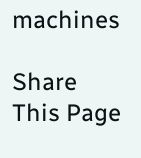machines

Share This Page